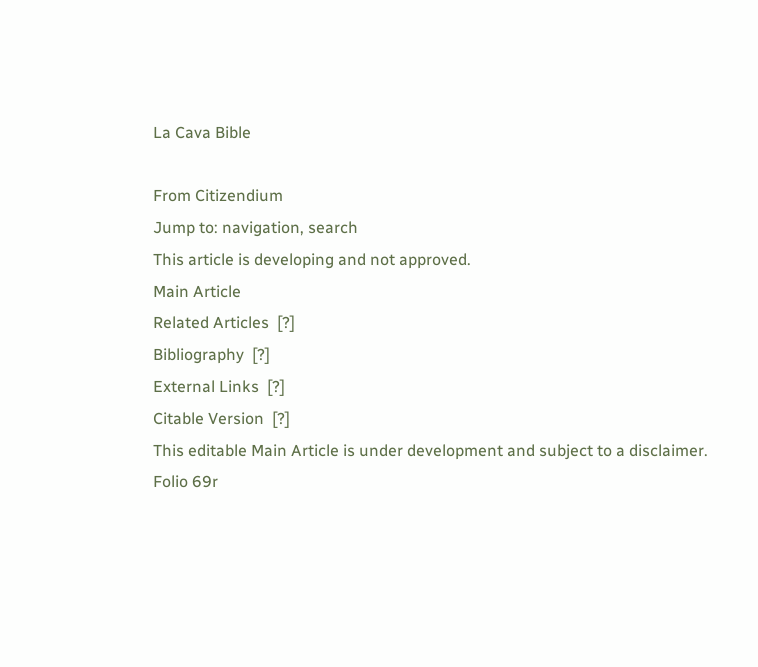La Cava Bible

From Citizendium
Jump to: navigation, search
This article is developing and not approved.
Main Article
Related Articles  [?]
Bibliography  [?]
External Links  [?]
Citable Version  [?]
This editable Main Article is under development and subject to a disclaimer.
Folio 69r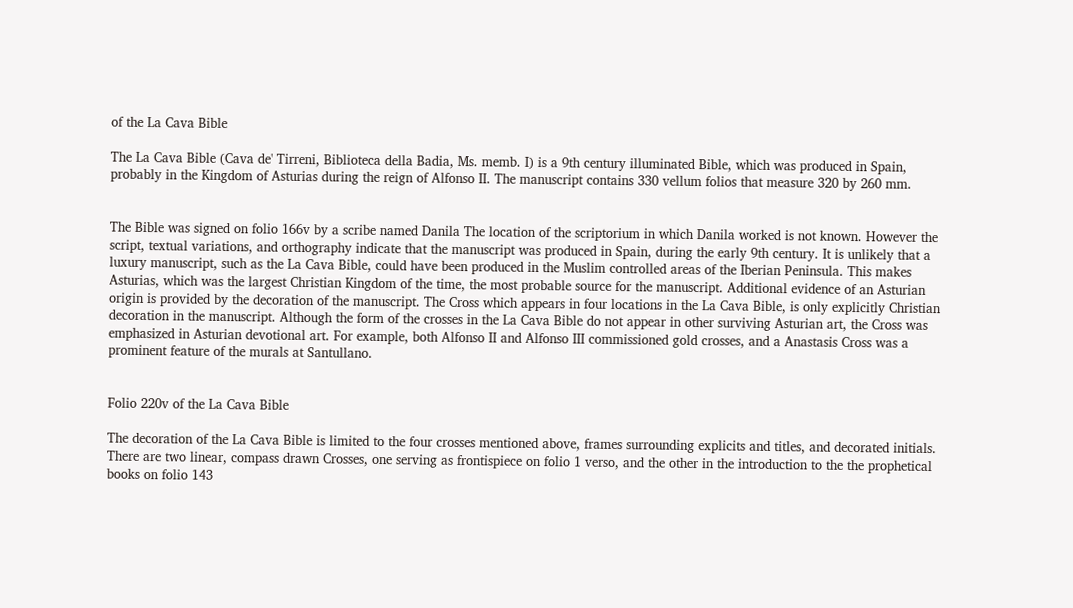of the La Cava Bible

The La Cava Bible (Cava de' Tirreni, Biblioteca della Badia, Ms. memb. I) is a 9th century illuminated Bible, which was produced in Spain, probably in the Kingdom of Asturias during the reign of Alfonso II. The manuscript contains 330 vellum folios that measure 320 by 260 mm.


The Bible was signed on folio 166v by a scribe named Danila The location of the scriptorium in which Danila worked is not known. However the script, textual variations, and orthography indicate that the manuscript was produced in Spain, during the early 9th century. It is unlikely that a luxury manuscript, such as the La Cava Bible, could have been produced in the Muslim controlled areas of the Iberian Peninsula. This makes Asturias, which was the largest Christian Kingdom of the time, the most probable source for the manuscript. Additional evidence of an Asturian origin is provided by the decoration of the manuscript. The Cross which appears in four locations in the La Cava Bible, is only explicitly Christian decoration in the manuscript. Although the form of the crosses in the La Cava Bible do not appear in other surviving Asturian art, the Cross was emphasized in Asturian devotional art. For example, both Alfonso II and Alfonso III commissioned gold crosses, and a Anastasis Cross was a prominent feature of the murals at Santullano.


Folio 220v of the La Cava Bible

The decoration of the La Cava Bible is limited to the four crosses mentioned above, frames surrounding explicits and titles, and decorated initials. There are two linear, compass drawn Crosses, one serving as frontispiece on folio 1 verso, and the other in the introduction to the the prophetical books on folio 143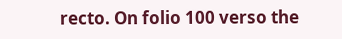recto. On folio 100 verso the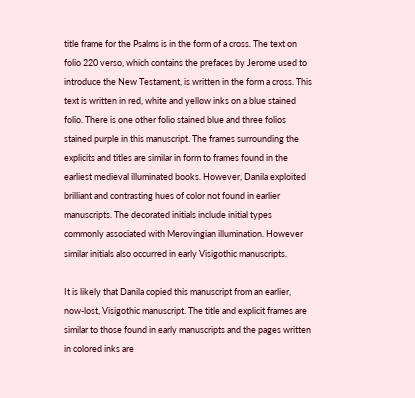title frame for the Psalms is in the form of a cross. The text on folio 220 verso, which contains the prefaces by Jerome used to introduce the New Testament, is written in the form a cross. This text is written in red, white and yellow inks on a blue stained folio. There is one other folio stained blue and three folios stained purple in this manuscript. The frames surrounding the explicits and titles are similar in form to frames found in the earliest medieval illuminated books. However, Danila exploited brilliant and contrasting hues of color not found in earlier manuscripts. The decorated initials include initial types commonly associated with Merovingian illumination. However similar initials also occurred in early Visigothic manuscripts.

It is likely that Danila copied this manuscript from an earlier, now-lost, Visigothic manuscript. The title and explicit frames are similar to those found in early manuscripts and the pages written in colored inks are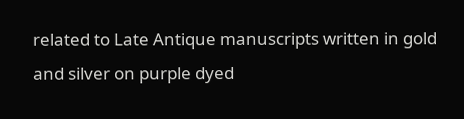related to Late Antique manuscripts written in gold and silver on purple dyed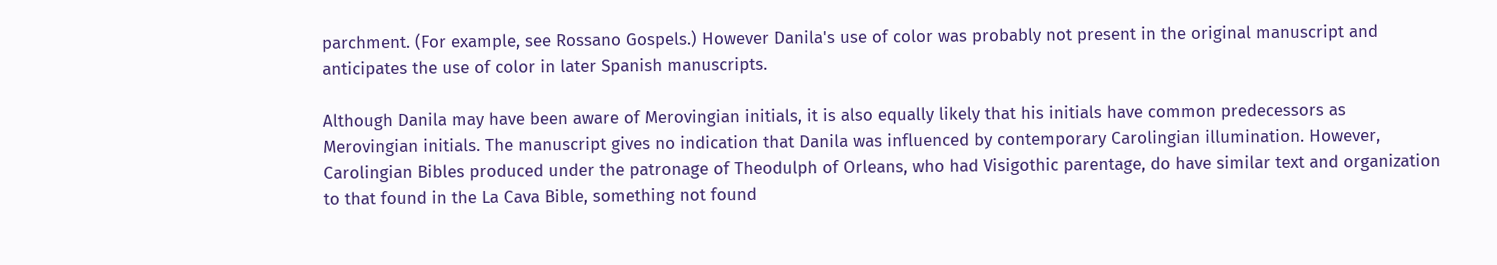parchment. (For example, see Rossano Gospels.) However Danila's use of color was probably not present in the original manuscript and anticipates the use of color in later Spanish manuscripts.

Although Danila may have been aware of Merovingian initials, it is also equally likely that his initials have common predecessors as Merovingian initials. The manuscript gives no indication that Danila was influenced by contemporary Carolingian illumination. However, Carolingian Bibles produced under the patronage of Theodulph of Orleans, who had Visigothic parentage, do have similar text and organization to that found in the La Cava Bible, something not found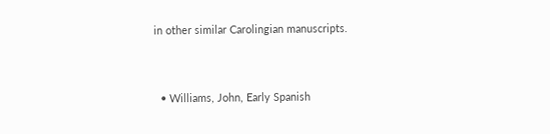in other similar Carolingian manuscripts.


  • Williams, John, Early Spanish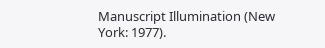Manuscript Illumination (New York: 1977).